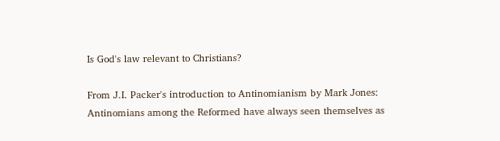Is God's law relevant to Christians?

From J.I. Packer's introduction to Antinomianism by Mark Jones:
Antinomians among the Reformed have always seen themselves as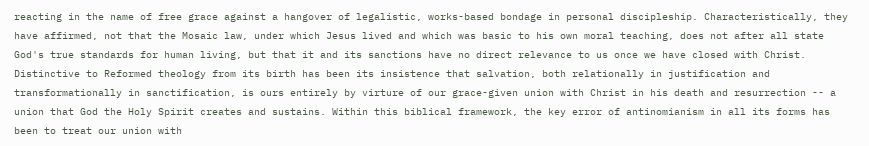reacting in the name of free grace against a hangover of legalistic, works-based bondage in personal discipleship. Characteristically, they have affirmed, not that the Mosaic law, under which Jesus lived and which was basic to his own moral teaching, does not after all state God's true standards for human living, but that it and its sanctions have no direct relevance to us once we have closed with Christ. Distinctive to Reformed theology from its birth has been its insistence that salvation, both relationally in justification and transformationally in sanctification, is ours entirely by virture of our grace-given union with Christ in his death and resurrection -- a union that God the Holy Spirit creates and sustains. Within this biblical framework, the key error of antinomianism in all its forms has been to treat our union with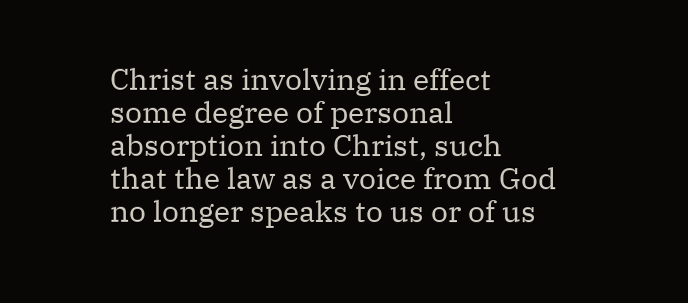Christ as involving in effect some degree of personal absorption into Christ, such that the law as a voice from God no longer speaks to us or of us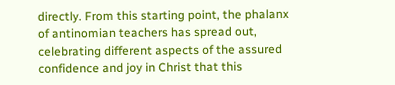directly. From this starting point, the phalanx of antinomian teachers has spread out, celebrating different aspects of the assured confidence and joy in Christ that this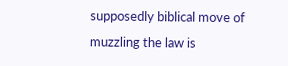supposedly biblical move of muzzling the law is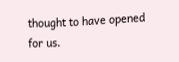thought to have opened for us.